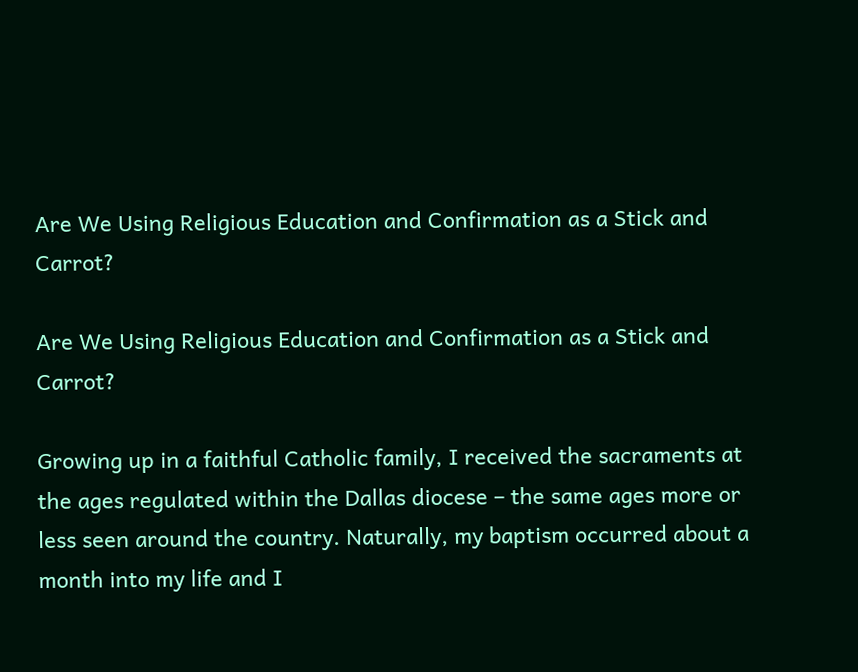Are We Using Religious Education and Confirmation as a Stick and Carrot?

Are We Using Religious Education and Confirmation as a Stick and Carrot?

Growing up in a faithful Catholic family, I received the sacraments at the ages regulated within the Dallas diocese – the same ages more or less seen around the country. Naturally, my baptism occurred about a month into my life and I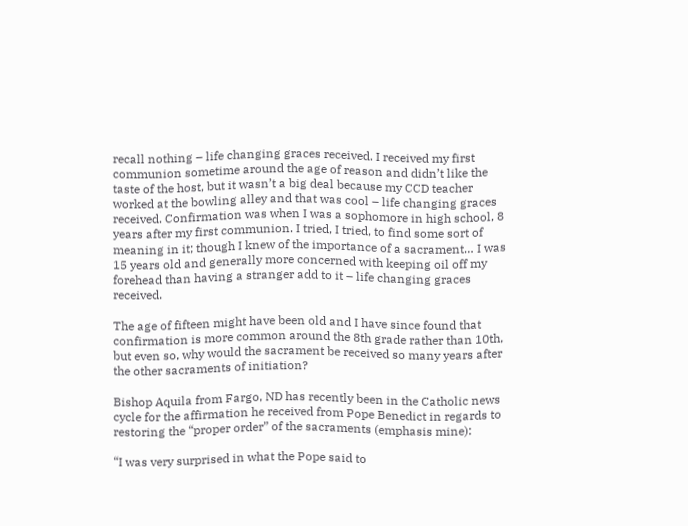recall nothing – life changing graces received. I received my first communion sometime around the age of reason and didn’t like the taste of the host, but it wasn’t a big deal because my CCD teacher worked at the bowling alley and that was cool – life changing graces received. Confirmation was when I was a sophomore in high school, 8 years after my first communion. I tried, I tried, to find some sort of meaning in it; though I knew of the importance of a sacrament… I was 15 years old and generally more concerned with keeping oil off my forehead than having a stranger add to it – life changing graces received.

The age of fifteen might have been old and I have since found that confirmation is more common around the 8th grade rather than 10th, but even so, why would the sacrament be received so many years after the other sacraments of initiation?

Bishop Aquila from Fargo, ND has recently been in the Catholic news cycle for the affirmation he received from Pope Benedict in regards to restoring the “proper order” of the sacraments (emphasis mine):

“I was very surprised in what the Pope said to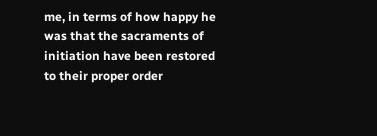me, in terms of how happy he was that the sacraments of initiation have been restored to their proper order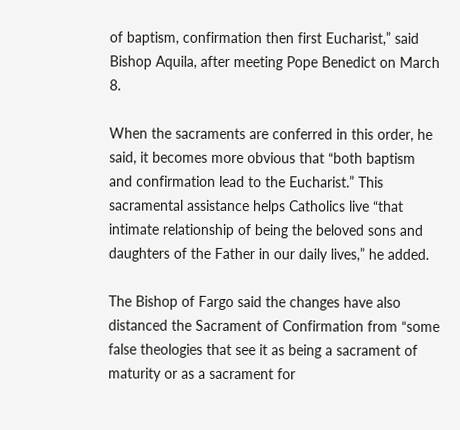of baptism, confirmation then first Eucharist,” said Bishop Aquila, after meeting Pope Benedict on March 8.

When the sacraments are conferred in this order, he said, it becomes more obvious that “both baptism and confirmation lead to the Eucharist.” This sacramental assistance helps Catholics live “that intimate relationship of being the beloved sons and daughters of the Father in our daily lives,” he added.

The Bishop of Fargo said the changes have also distanced the Sacrament of Confirmation from “some false theologies that see it as being a sacrament of maturity or as a sacrament for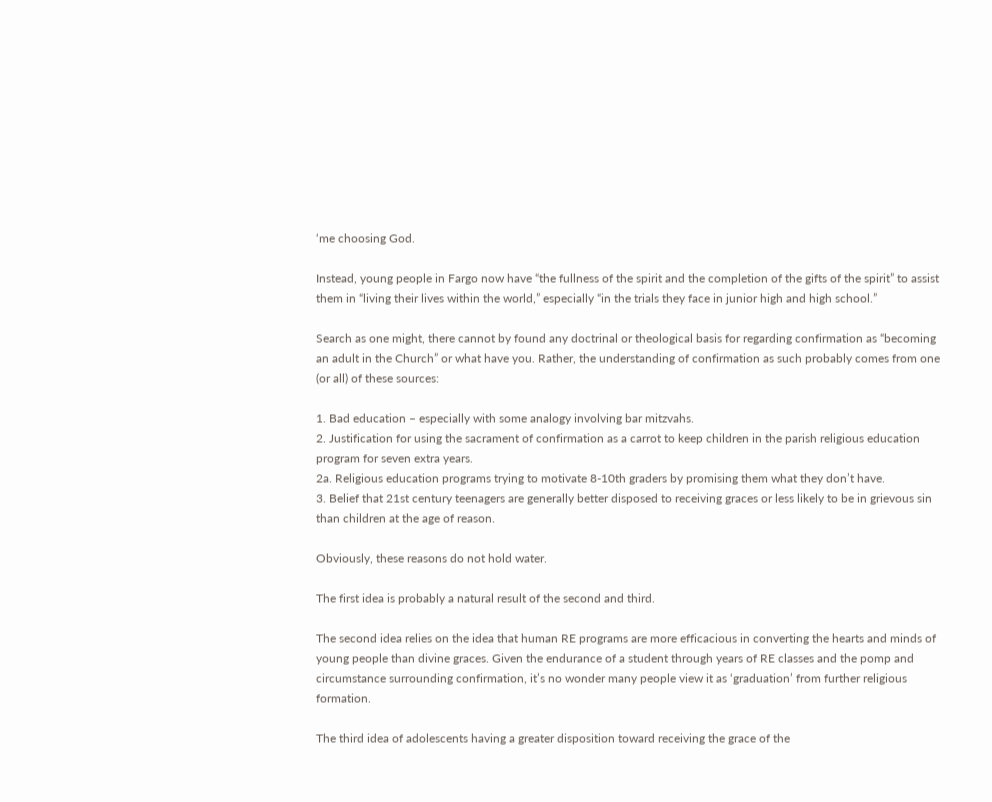‘me choosing God.

Instead, young people in Fargo now have “the fullness of the spirit and the completion of the gifts of the spirit” to assist them in “living their lives within the world,” especially “in the trials they face in junior high and high school.”

Search as one might, there cannot by found any doctrinal or theological basis for regarding confirmation as “becoming an adult in the Church” or what have you. Rather, the understanding of confirmation as such probably comes from one (or all) of these sources:

1. Bad education – especially with some analogy involving bar mitzvahs.
2. Justification for using the sacrament of confirmation as a carrot to keep children in the parish religious education program for seven extra years.
2a. Religious education programs trying to motivate 8-10th graders by promising them what they don’t have.
3. Belief that 21st century teenagers are generally better disposed to receiving graces or less likely to be in grievous sin than children at the age of reason.

Obviously, these reasons do not hold water.

The first idea is probably a natural result of the second and third.

The second idea relies on the idea that human RE programs are more efficacious in converting the hearts and minds of young people than divine graces. Given the endurance of a student through years of RE classes and the pomp and circumstance surrounding confirmation, it’s no wonder many people view it as ‘graduation’ from further religious formation.

The third idea of adolescents having a greater disposition toward receiving the grace of the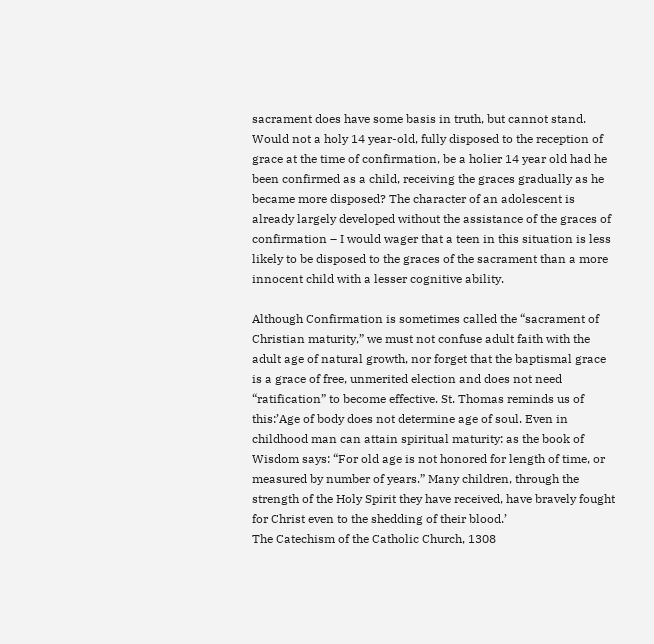sacrament does have some basis in truth, but cannot stand. Would not a holy 14 year-old, fully disposed to the reception of grace at the time of confirmation, be a holier 14 year old had he been confirmed as a child, receiving the graces gradually as he became more disposed? The character of an adolescent is already largely developed without the assistance of the graces of confirmation – I would wager that a teen in this situation is less likely to be disposed to the graces of the sacrament than a more innocent child with a lesser cognitive ability.

Although Confirmation is sometimes called the “sacrament of Christian maturity,” we must not confuse adult faith with the adult age of natural growth, nor forget that the baptismal grace is a grace of free, unmerited election and does not need “ratification” to become effective. St. Thomas reminds us of this:’Age of body does not determine age of soul. Even in childhood man can attain spiritual maturity: as the book of Wisdom says: “For old age is not honored for length of time, or measured by number of years.” Many children, through the strength of the Holy Spirit they have received, have bravely fought for Christ even to the shedding of their blood.’
The Catechism of the Catholic Church, 1308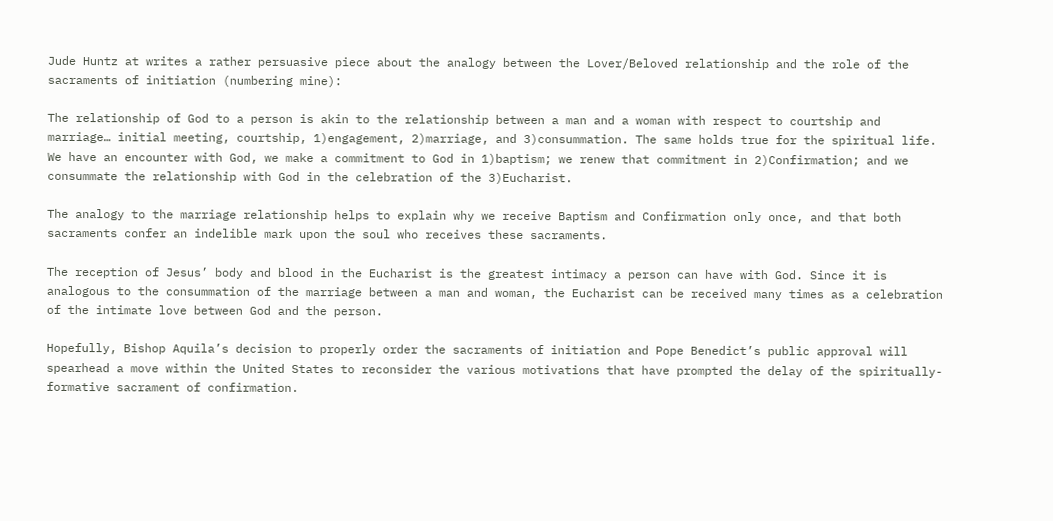Jude Huntz at writes a rather persuasive piece about the analogy between the Lover/Beloved relationship and the role of the sacraments of initiation (numbering mine):

The relationship of God to a person is akin to the relationship between a man and a woman with respect to courtship and marriage… initial meeting, courtship, 1)engagement, 2)marriage, and 3)consummation. The same holds true for the spiritual life. We have an encounter with God, we make a commitment to God in 1)baptism; we renew that commitment in 2)Confirmation; and we consummate the relationship with God in the celebration of the 3)Eucharist.

The analogy to the marriage relationship helps to explain why we receive Baptism and Confirmation only once, and that both sacraments confer an indelible mark upon the soul who receives these sacraments.

The reception of Jesus’ body and blood in the Eucharist is the greatest intimacy a person can have with God. Since it is analogous to the consummation of the marriage between a man and woman, the Eucharist can be received many times as a celebration of the intimate love between God and the person.

Hopefully, Bishop Aquila’s decision to properly order the sacraments of initiation and Pope Benedict’s public approval will spearhead a move within the United States to reconsider the various motivations that have prompted the delay of the spiritually-formative sacrament of confirmation.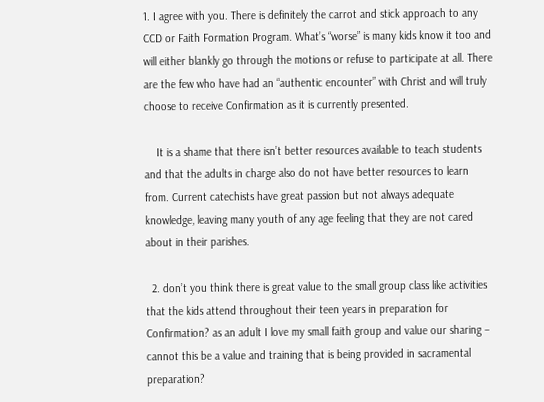1. I agree with you. There is definitely the carrot and stick approach to any CCD or Faith Formation Program. What’s “worse” is many kids know it too and will either blankly go through the motions or refuse to participate at all. There are the few who have had an “authentic encounter” with Christ and will truly choose to receive Confirmation as it is currently presented.

    It is a shame that there isn’t better resources available to teach students and that the adults in charge also do not have better resources to learn from. Current catechists have great passion but not always adequate knowledge, leaving many youth of any age feeling that they are not cared about in their parishes.

  2. don’t you think there is great value to the small group class like activities that the kids attend throughout their teen years in preparation for Confirmation? as an adult I love my small faith group and value our sharing – cannot this be a value and training that is being provided in sacramental preparation?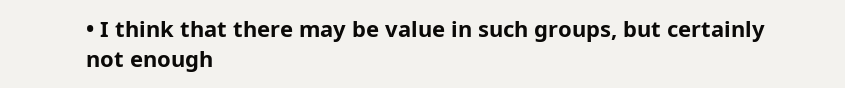• I think that there may be value in such groups, but certainly not enough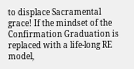to displace Sacramental grace! If the mindset of the Confirmation Graduation is replaced with a life-long RE model,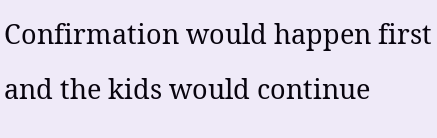Confirmation would happen first and the kids would continue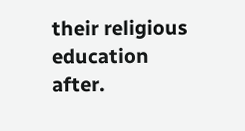their religious education after.